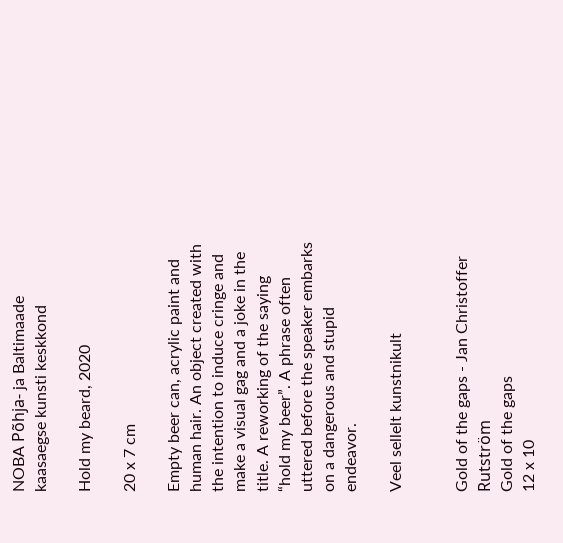NOBA Põhja- ja Baltimaade kaasaegse kunsti keskkond

Hold my beard, 2020

20 x 7 cm

Empty beer can, acrylic paint and human hair. An object created with the intention to induce cringe and make a visual gag and a joke in the title. A reworking of the saying “hold my beer”. A phrase often uttered before the speaker embarks on a dangerous and stupid endeavor.

Veel sellelt kunstnikult


Gold of the gaps - Jan Christoffer Rutström
Gold of the gaps
12 x 10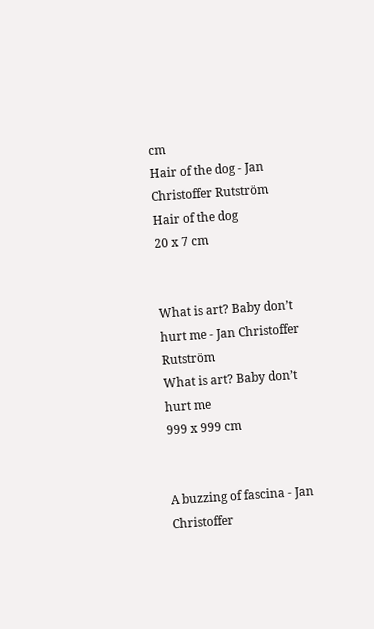cm
Hair of the dog - Jan Christoffer Rutström
Hair of the dog
20 x 7 cm


What is art? Baby don’t hurt me - Jan Christoffer Rutström
What is art? Baby don’t hurt me
999 x 999 cm


A buzzing of fascina - Jan Christoffer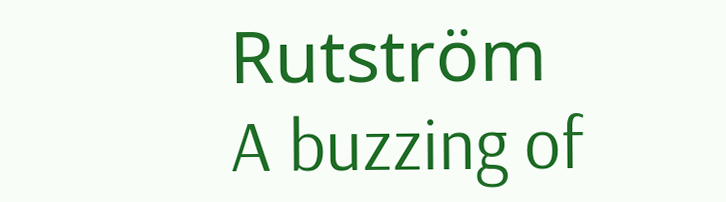Rutström
A buzzing of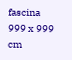fascina
999 x 999 cm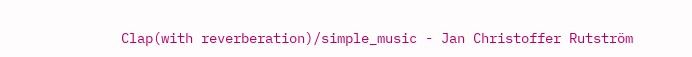Clap(with reverberation)/simple_music - Jan Christoffer Rutström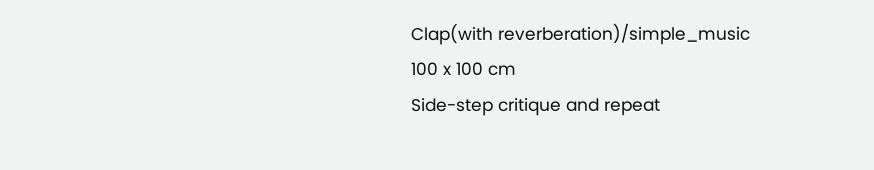Clap(with reverberation)/simple_music
100 x 100 cm
Side-step critique and repeat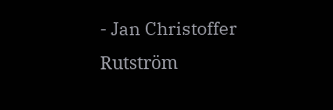- Jan Christoffer Rutström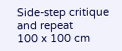Side-step critique and repeat
100 x 100 cm